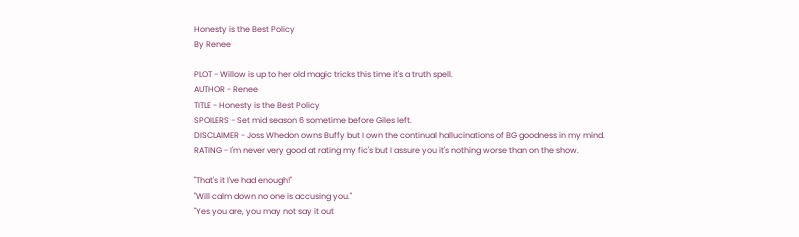Honesty is the Best Policy
By Renee

PLOT - Willow is up to her old magic tricks this time it's a truth spell.
AUTHOR - Renee
TITLE - Honesty is the Best Policy
SPOILERS - Set mid season 6 sometime before Giles left.
DISCLAIMER - Joss Whedon owns Buffy but I own the continual hallucinations of BG goodness in my mind.
RATING - I'm never very good at rating my fic's but I assure you it's nothing worse than on the show.

"That's it I've had enough!"
"Will calm down no one is accusing you."
"Yes you are, you may not say it out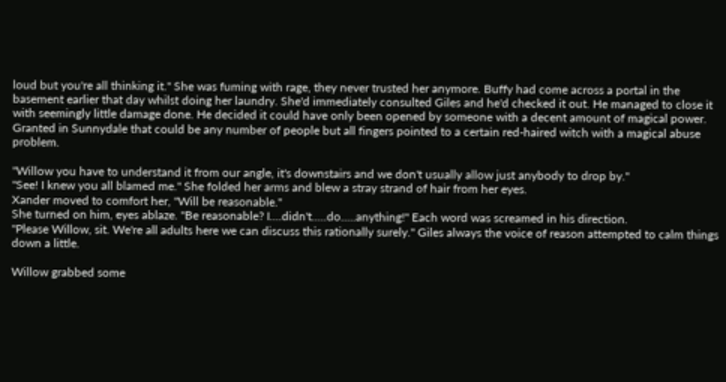loud but you're all thinking it." She was fuming with rage, they never trusted her anymore. Buffy had come across a portal in the basement earlier that day whilst doing her laundry. She'd immediately consulted Giles and he'd checked it out. He managed to close it with seemingly little damage done. He decided it could have only been opened by someone with a decent amount of magical power. Granted in Sunnydale that could be any number of people but all fingers pointed to a certain red-haired witch with a magical abuse problem.

"Willow you have to understand it from our angle, it's downstairs and we don't usually allow just anybody to drop by."
"See! I knew you all blamed me." She folded her arms and blew a stray strand of hair from her eyes.
Xander moved to comfort her, "Will be reasonable."
She turned on him, eyes ablaze. "Be reasonable? I....didn't.....do.....anything!" Each word was screamed in his direction.
"Please Willow, sit. We're all adults here we can discuss this rationally surely." Giles always the voice of reason attempted to calm things down a little.

Willow grabbed some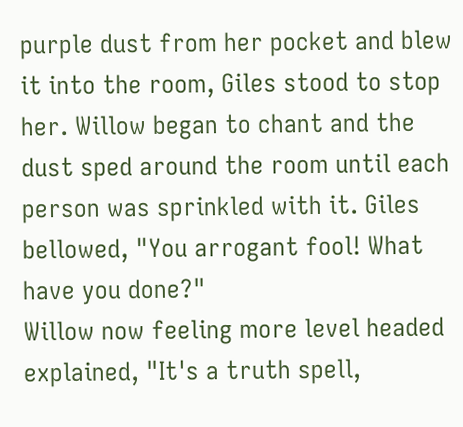purple dust from her pocket and blew it into the room, Giles stood to stop her. Willow began to chant and the dust sped around the room until each person was sprinkled with it. Giles bellowed, "You arrogant fool! What have you done?"
Willow now feeling more level headed explained, "It's a truth spell,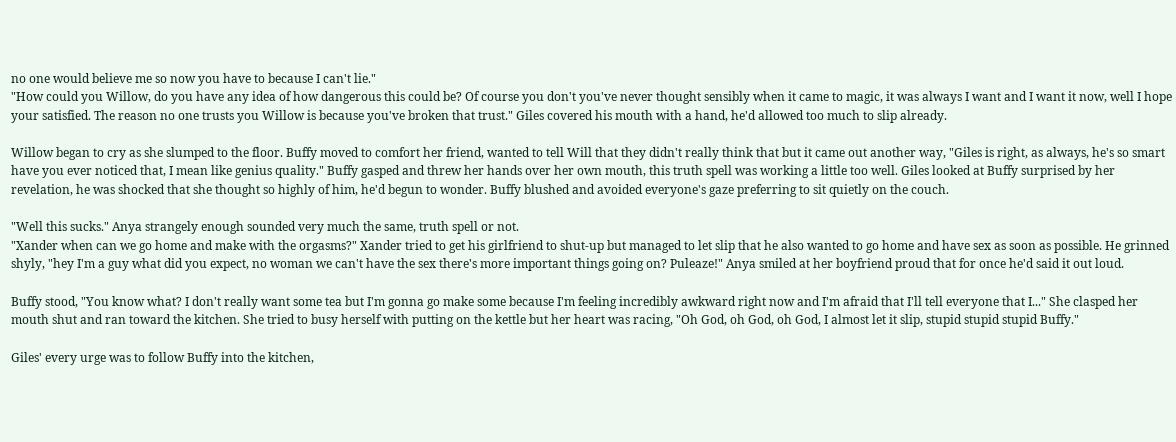no one would believe me so now you have to because I can't lie."
"How could you Willow, do you have any idea of how dangerous this could be? Of course you don't you've never thought sensibly when it came to magic, it was always I want and I want it now, well I hope your satisfied. The reason no one trusts you Willow is because you've broken that trust." Giles covered his mouth with a hand, he'd allowed too much to slip already.

Willow began to cry as she slumped to the floor. Buffy moved to comfort her friend, wanted to tell Will that they didn't really think that but it came out another way, "Giles is right, as always, he's so smart have you ever noticed that, I mean like genius quality." Buffy gasped and threw her hands over her own mouth, this truth spell was working a little too well. Giles looked at Buffy surprised by her revelation, he was shocked that she thought so highly of him, he'd begun to wonder. Buffy blushed and avoided everyone's gaze preferring to sit quietly on the couch.

"Well this sucks." Anya strangely enough sounded very much the same, truth spell or not.
"Xander when can we go home and make with the orgasms?" Xander tried to get his girlfriend to shut-up but managed to let slip that he also wanted to go home and have sex as soon as possible. He grinned shyly, "hey I'm a guy what did you expect, no woman we can't have the sex there's more important things going on? Puleaze!" Anya smiled at her boyfriend proud that for once he'd said it out loud.

Buffy stood, "You know what? I don't really want some tea but I'm gonna go make some because I'm feeling incredibly awkward right now and I'm afraid that I'll tell everyone that I..." She clasped her mouth shut and ran toward the kitchen. She tried to busy herself with putting on the kettle but her heart was racing, "Oh God, oh God, oh God, I almost let it slip, stupid stupid stupid Buffy."

Giles' every urge was to follow Buffy into the kitchen,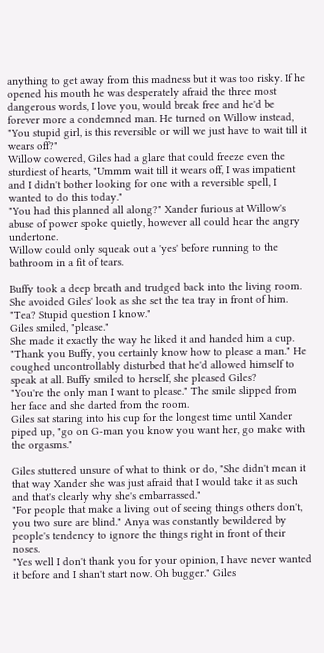anything to get away from this madness but it was too risky. If he opened his mouth he was desperately afraid the three most dangerous words, I love you, would break free and he'd be forever more a condemned man. He turned on Willow instead, "You stupid girl, is this reversible or will we just have to wait till it wears off?"
Willow cowered, Giles had a glare that could freeze even the sturdiest of hearts, "Ummm wait till it wears off, I was impatient and I didn't bother looking for one with a reversible spell, I wanted to do this today."
"You had this planned all along?" Xander furious at Willow's abuse of power spoke quietly, however all could hear the angry undertone.
Willow could only squeak out a 'yes' before running to the bathroom in a fit of tears.

Buffy took a deep breath and trudged back into the living room. She avoided Giles' look as she set the tea tray in front of him.
"Tea? Stupid question I know."
Giles smiled, "please."
She made it exactly the way he liked it and handed him a cup. "Thank you Buffy, you certainly know how to please a man." He coughed uncontrollably disturbed that he'd allowed himself to speak at all. Buffy smiled to herself, she pleased Giles?
"You're the only man I want to please." The smile slipped from her face and she darted from the room.
Giles sat staring into his cup for the longest time until Xander piped up, "go on G-man you know you want her, go make with the orgasms."

Giles stuttered unsure of what to think or do, "She didn't mean it that way Xander she was just afraid that I would take it as such and that's clearly why she's embarrassed."
"For people that make a living out of seeing things others don't, you two sure are blind." Anya was constantly bewildered by people's tendency to ignore the things right in front of their noses.
"Yes well I don't thank you for your opinion, I have never wanted it before and I shan't start now. Oh bugger." Giles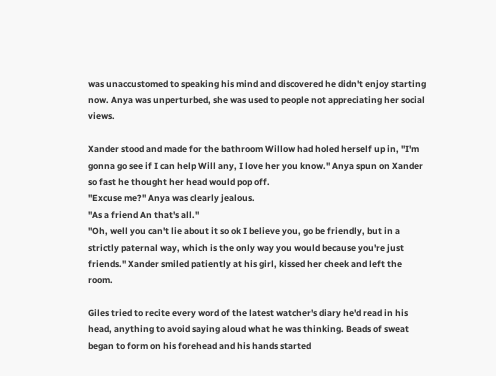was unaccustomed to speaking his mind and discovered he didn't enjoy starting now. Anya was unperturbed, she was used to people not appreciating her social views.

Xander stood and made for the bathroom Willow had holed herself up in, "I'm gonna go see if I can help Will any, I love her you know." Anya spun on Xander so fast he thought her head would pop off.
"Excuse me?" Anya was clearly jealous.
"As a friend An that's all."
"Oh, well you can't lie about it so ok I believe you, go be friendly, but in a strictly paternal way, which is the only way you would because you're just friends." Xander smiled patiently at his girl, kissed her cheek and left the room.

Giles tried to recite every word of the latest watcher's diary he'd read in his head, anything to avoid saying aloud what he was thinking. Beads of sweat began to form on his forehead and his hands started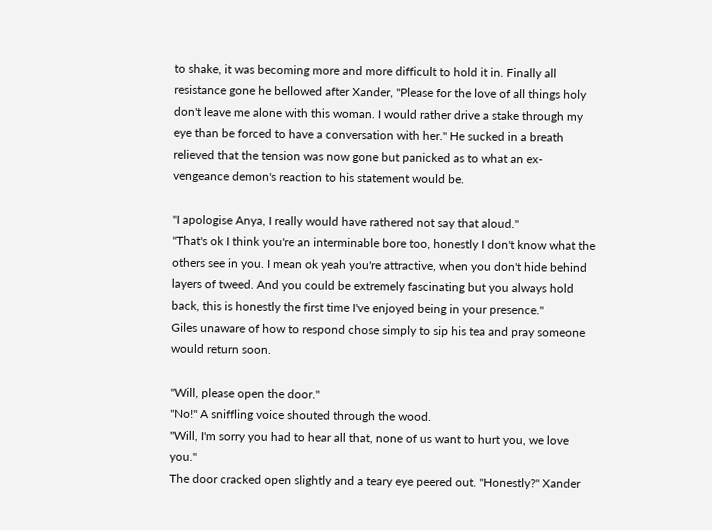to shake, it was becoming more and more difficult to hold it in. Finally all resistance gone he bellowed after Xander, "Please for the love of all things holy don't leave me alone with this woman. I would rather drive a stake through my eye than be forced to have a conversation with her." He sucked in a breath relieved that the tension was now gone but panicked as to what an ex-vengeance demon's reaction to his statement would be.

"I apologise Anya, I really would have rathered not say that aloud."
"That's ok I think you're an interminable bore too, honestly I don't know what the others see in you. I mean ok yeah you're attractive, when you don't hide behind layers of tweed. And you could be extremely fascinating but you always hold back, this is honestly the first time I've enjoyed being in your presence."
Giles unaware of how to respond chose simply to sip his tea and pray someone would return soon.

"Will, please open the door."
"No!" A sniffling voice shouted through the wood.
"Will, I'm sorry you had to hear all that, none of us want to hurt you, we love you."
The door cracked open slightly and a teary eye peered out. "Honestly?" Xander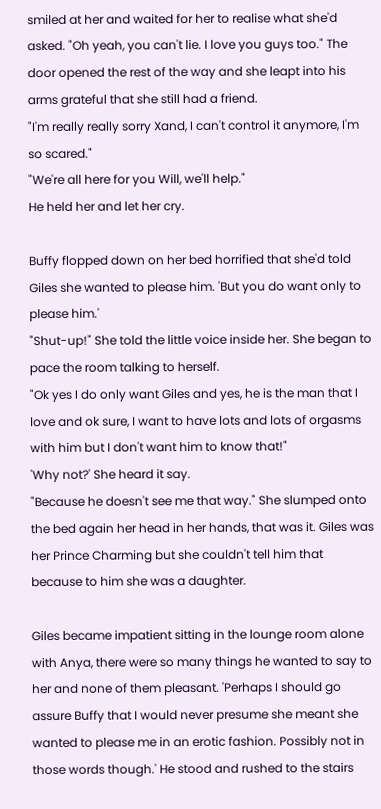smiled at her and waited for her to realise what she'd asked. "Oh yeah, you can't lie. I love you guys too." The door opened the rest of the way and she leapt into his arms grateful that she still had a friend.
"I'm really really sorry Xand, I can't control it anymore, I'm so scared."
"We're all here for you Will, we'll help."
He held her and let her cry.

Buffy flopped down on her bed horrified that she'd told Giles she wanted to please him. 'But you do want only to please him.'
"Shut-up!" She told the little voice inside her. She began to pace the room talking to herself.
"Ok yes I do only want Giles and yes, he is the man that I love and ok sure, I want to have lots and lots of orgasms with him but I don't want him to know that!"
'Why not?' She heard it say.
"Because he doesn't see me that way." She slumped onto the bed again her head in her hands, that was it. Giles was her Prince Charming but she couldn't tell him that because to him she was a daughter.

Giles became impatient sitting in the lounge room alone with Anya, there were so many things he wanted to say to her and none of them pleasant. 'Perhaps I should go assure Buffy that I would never presume she meant she wanted to please me in an erotic fashion. Possibly not in those words though.' He stood and rushed to the stairs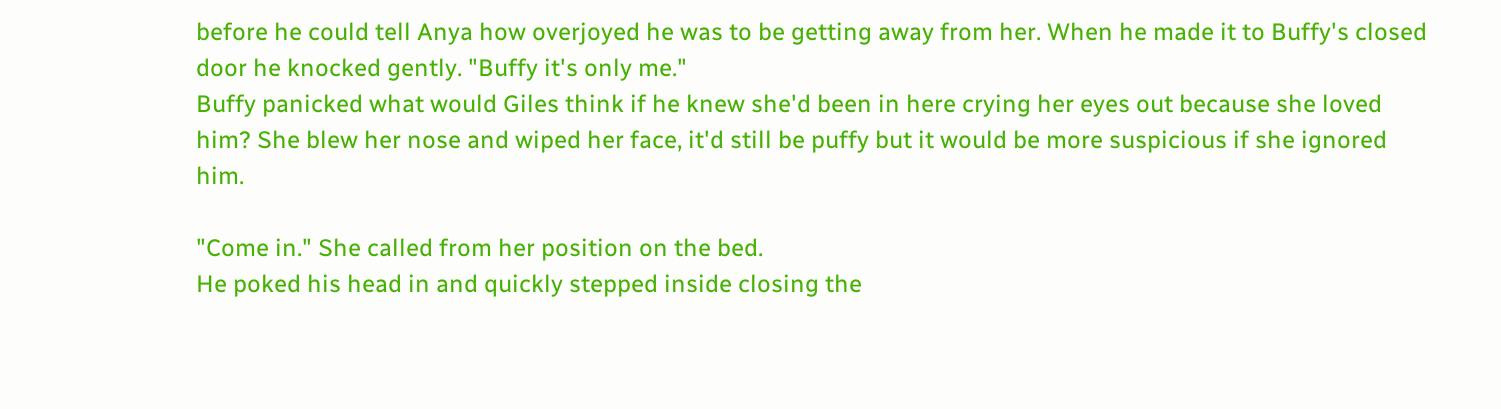before he could tell Anya how overjoyed he was to be getting away from her. When he made it to Buffy's closed door he knocked gently. "Buffy it's only me."
Buffy panicked what would Giles think if he knew she'd been in here crying her eyes out because she loved him? She blew her nose and wiped her face, it'd still be puffy but it would be more suspicious if she ignored him.

"Come in." She called from her position on the bed.
He poked his head in and quickly stepped inside closing the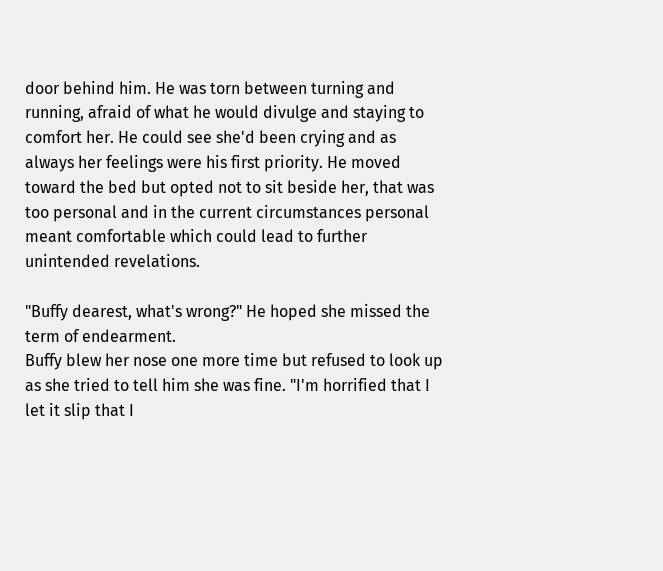door behind him. He was torn between turning and running, afraid of what he would divulge and staying to comfort her. He could see she'd been crying and as always her feelings were his first priority. He moved toward the bed but opted not to sit beside her, that was too personal and in the current circumstances personal meant comfortable which could lead to further unintended revelations.

"Buffy dearest, what's wrong?" He hoped she missed the term of endearment.
Buffy blew her nose one more time but refused to look up as she tried to tell him she was fine. "I'm horrified that I let it slip that I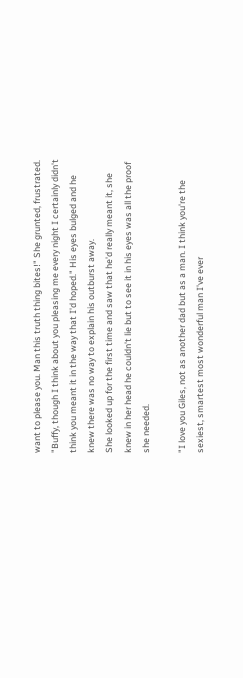want to please you. Man this truth thing bites!" She grunted, frustrated.
"Buffy, though I think about you pleasing me every night I certainly didn't think you meant it in the way that I'd hoped." His eyes bulged and he knew there was no way to explain his outburst away.
She looked up for the first time and saw that he'd really meant it, she knew in her head he couldn't lie but to see it in his eyes was all the proof she needed.

"I love you Giles, not as another dad but as a man. I think you're the sexiest, smartest most wonderful man I've ever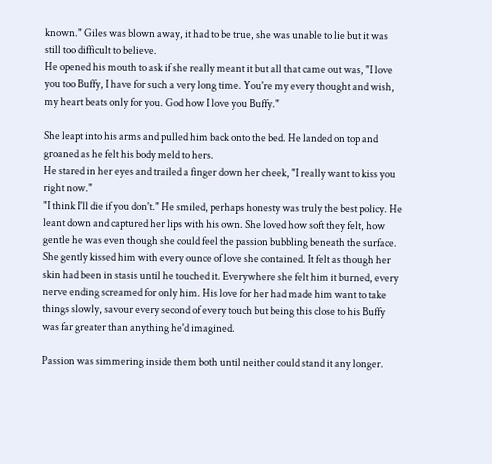known." Giles was blown away, it had to be true, she was unable to lie but it was still too difficult to believe.
He opened his mouth to ask if she really meant it but all that came out was, "I love you too Buffy, I have for such a very long time. You're my every thought and wish, my heart beats only for you. God how I love you Buffy."

She leapt into his arms and pulled him back onto the bed. He landed on top and groaned as he felt his body meld to hers.
He stared in her eyes and trailed a finger down her cheek, "I really want to kiss you right now."
"I think I'll die if you don't." He smiled, perhaps honesty was truly the best policy. He leant down and captured her lips with his own. She loved how soft they felt, how gentle he was even though she could feel the passion bubbling beneath the surface. She gently kissed him with every ounce of love she contained. It felt as though her skin had been in stasis until he touched it. Everywhere she felt him it burned, every nerve ending screamed for only him. His love for her had made him want to take things slowly, savour every second of every touch but being this close to his Buffy was far greater than anything he'd imagined.

Passion was simmering inside them both until neither could stand it any longer.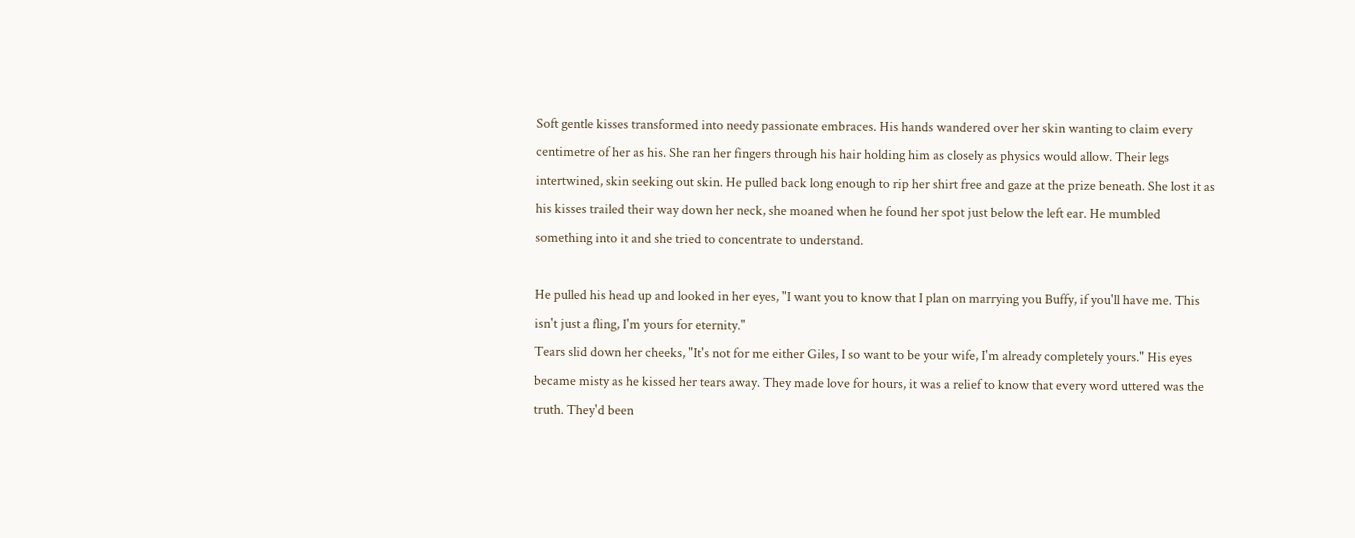Soft gentle kisses transformed into needy passionate embraces. His hands wandered over her skin wanting to claim every centimetre of her as his. She ran her fingers through his hair holding him as closely as physics would allow. Their legs intertwined, skin seeking out skin. He pulled back long enough to rip her shirt free and gaze at the prize beneath. She lost it as his kisses trailed their way down her neck, she moaned when he found her spot just below the left ear. He mumbled something into it and she tried to concentrate to understand.

He pulled his head up and looked in her eyes, "I want you to know that I plan on marrying you Buffy, if you'll have me. This isn't just a fling, I'm yours for eternity."
Tears slid down her cheeks, "It's not for me either Giles, I so want to be your wife, I'm already completely yours." His eyes became misty as he kissed her tears away. They made love for hours, it was a relief to know that every word uttered was the truth. They'd been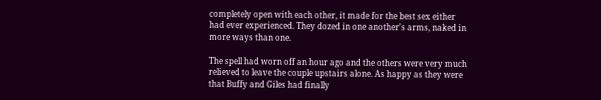completely open with each other, it made for the best sex either had ever experienced. They dozed in one another's arms, naked in more ways than one.

The spell had worn off an hour ago and the others were very much relieved to leave the couple upstairs alone. As happy as they were that Buffy and Giles had finally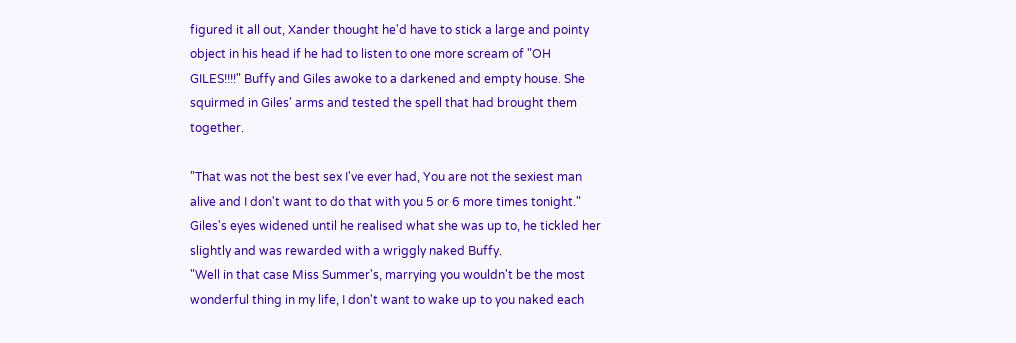figured it all out, Xander thought he'd have to stick a large and pointy object in his head if he had to listen to one more scream of "OH GILES!!!!" Buffy and Giles awoke to a darkened and empty house. She squirmed in Giles' arms and tested the spell that had brought them together.

"That was not the best sex I've ever had, You are not the sexiest man alive and I don't want to do that with you 5 or 6 more times tonight."
Giles's eyes widened until he realised what she was up to, he tickled her slightly and was rewarded with a wriggly naked Buffy.
"Well in that case Miss Summer's, marrying you wouldn't be the most wonderful thing in my life, I don't want to wake up to you naked each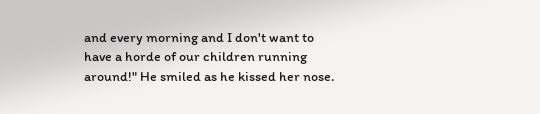and every morning and I don't want to have a horde of our children running around!" He smiled as he kissed her nose.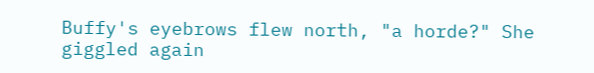Buffy's eyebrows flew north, "a horde?" She giggled again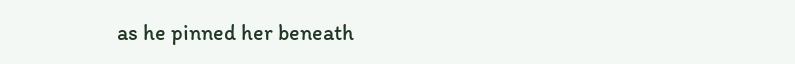as he pinned her beneath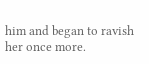him and began to ravish her once more.